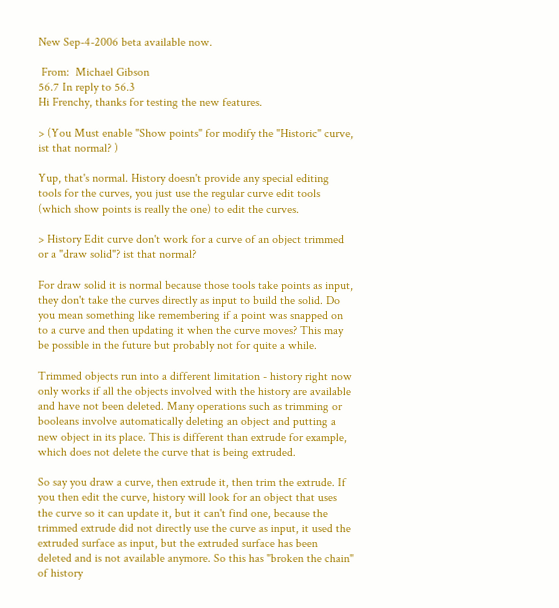New Sep-4-2006 beta available now.

 From:  Michael Gibson
56.7 In reply to 56.3
Hi Frenchy, thanks for testing the new features.

> (You Must enable "Show points" for modify the "Historic" curve, ist that normal? )

Yup, that's normal. History doesn't provide any special editing tools for the curves, you just use the regular curve edit tools (which show points is really the one) to edit the curves.

> History Edit curve don't work for a curve of an object trimmed or a "draw solid"? ist that normal?

For draw solid it is normal because those tools take points as input, they don't take the curves directly as input to build the solid. Do you mean something like remembering if a point was snapped on to a curve and then updating it when the curve moves? This may be possible in the future but probably not for quite a while.

Trimmed objects run into a different limitation - history right now only works if all the objects involved with the history are available and have not been deleted. Many operations such as trimming or booleans involve automatically deleting an object and putting a new object in its place. This is different than extrude for example, which does not delete the curve that is being extruded.

So say you draw a curve, then extrude it, then trim the extrude. If you then edit the curve, history will look for an object that uses the curve so it can update it, but it can't find one, because the trimmed extrude did not directly use the curve as input, it used the extruded surface as input, but the extruded surface has been deleted and is not available anymore. So this has "broken the chain" of history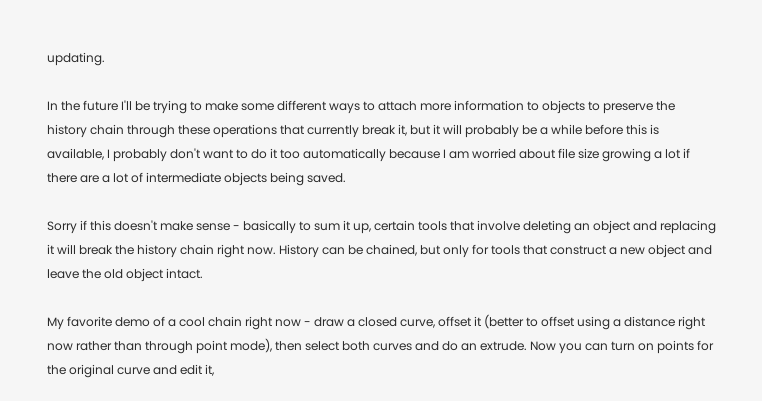updating.

In the future I'll be trying to make some different ways to attach more information to objects to preserve the history chain through these operations that currently break it, but it will probably be a while before this is available, I probably don't want to do it too automatically because I am worried about file size growing a lot if there are a lot of intermediate objects being saved.

Sorry if this doesn't make sense - basically to sum it up, certain tools that involve deleting an object and replacing it will break the history chain right now. History can be chained, but only for tools that construct a new object and leave the old object intact.

My favorite demo of a cool chain right now - draw a closed curve, offset it (better to offset using a distance right now rather than through point mode), then select both curves and do an extrude. Now you can turn on points for the original curve and edit it,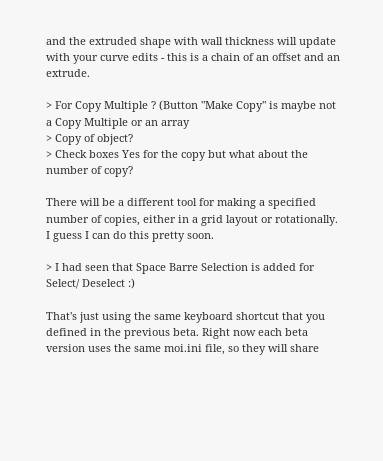and the extruded shape with wall thickness will update with your curve edits - this is a chain of an offset and an extrude.

> For Copy Multiple ? (Button "Make Copy" is maybe not a Copy Multiple or an array
> Copy of object?
> Check boxes Yes for the copy but what about the number of copy?

There will be a different tool for making a specified number of copies, either in a grid layout or rotationally. I guess I can do this pretty soon.

> I had seen that Space Barre Selection is added for Select/ Deselect :)

That's just using the same keyboard shortcut that you defined in the previous beta. Right now each beta version uses the same moi.ini file, so they will share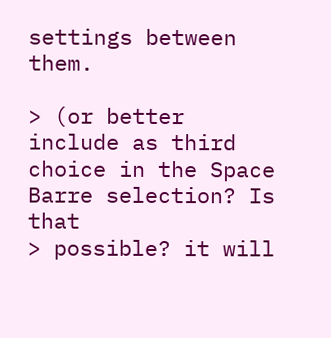settings between them.

> (or better include as third choice in the Space Barre selection? Is that
> possible? it will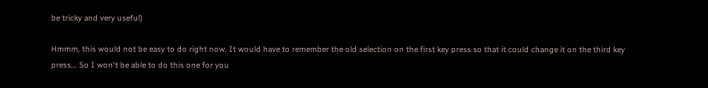be tricky and very useful)

Hmmm, this would not be easy to do right now. It would have to remember the old selection on the first key press so that it could change it on the third key press... So I won't be able to do this one for you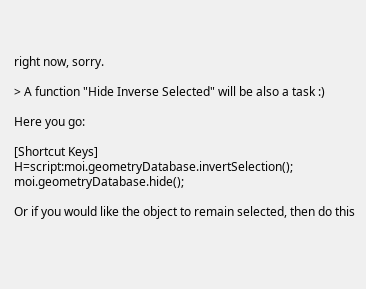right now, sorry.

> A function "Hide Inverse Selected" will be also a task :)

Here you go:

[Shortcut Keys]
H=script:moi.geometryDatabase.invertSelection(); moi.geometryDatabase.hide();

Or if you would like the object to remain selected, then do this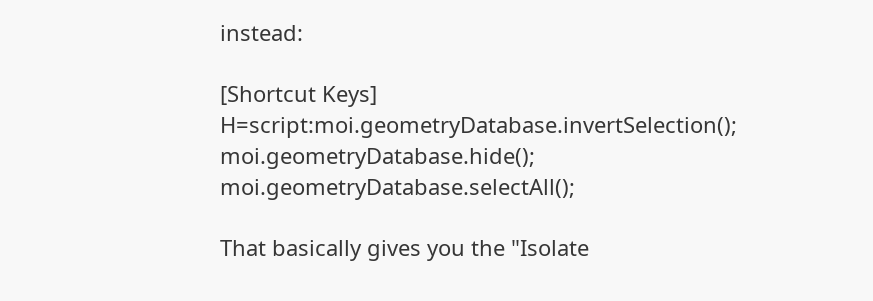instead:

[Shortcut Keys]
H=script:moi.geometryDatabase.invertSelection(); moi.geometryDatabase.hide(); moi.geometryDatabase.selectAll();

That basically gives you the "Isolate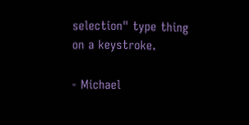selection" type thing on a keystroke.

- Michael